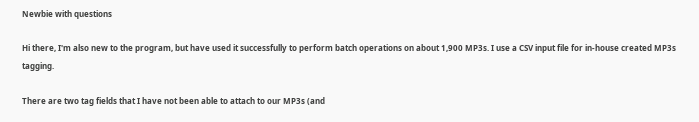Newbie with questions

Hi there, I'm also new to the program, but have used it successfully to perform batch operations on about 1,900 MP3s. I use a CSV input file for in-house created MP3s tagging.

There are two tag fields that I have not been able to attach to our MP3s (and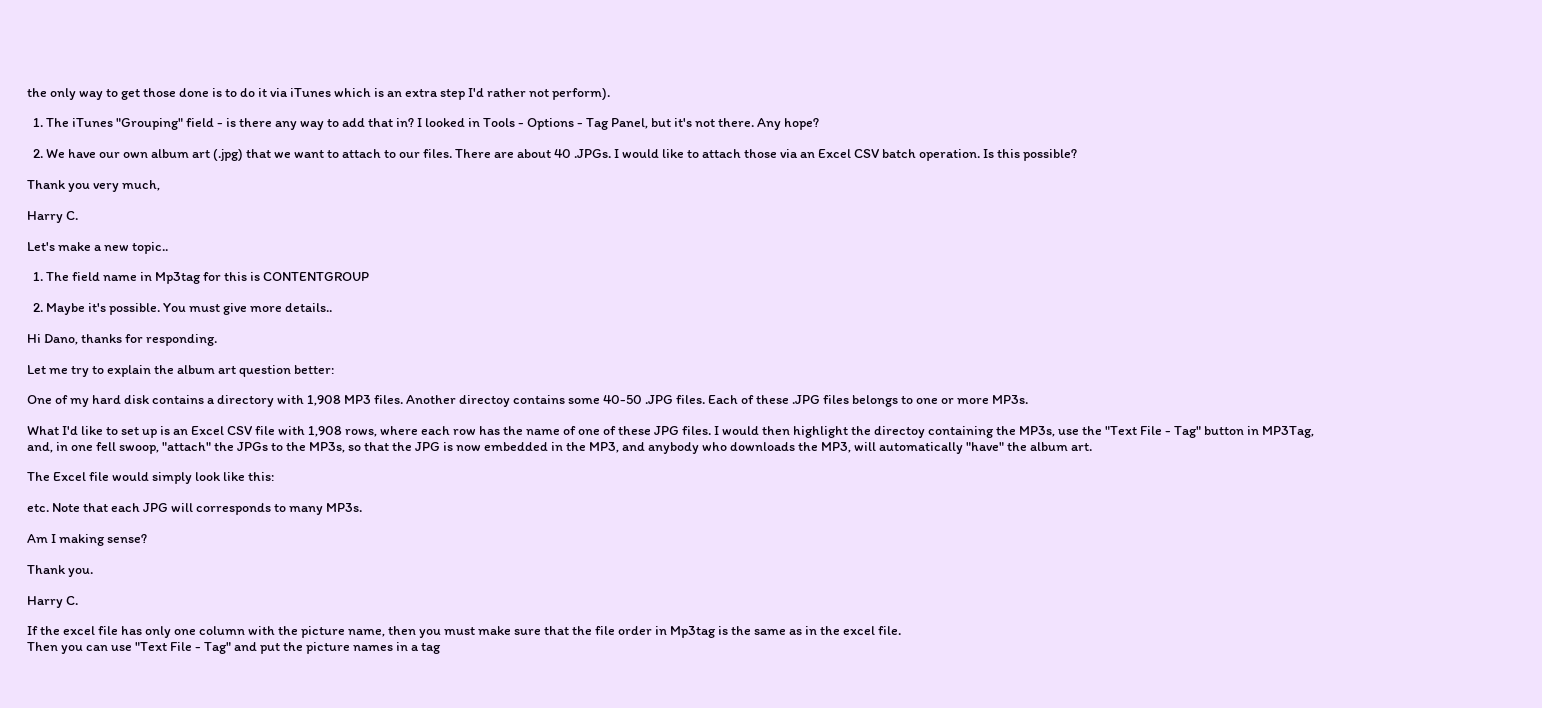the only way to get those done is to do it via iTunes which is an extra step I'd rather not perform).

  1. The iTunes "Grouping" field - is there any way to add that in? I looked in Tools - Options - Tag Panel, but it's not there. Any hope?

  2. We have our own album art (.jpg) that we want to attach to our files. There are about 40 .JPGs. I would like to attach those via an Excel CSV batch operation. Is this possible?

Thank you very much,

Harry C.

Let's make a new topic..

  1. The field name in Mp3tag for this is CONTENTGROUP

  2. Maybe it's possible. You must give more details..

Hi Dano, thanks for responding.

Let me try to explain the album art question better:

One of my hard disk contains a directory with 1,908 MP3 files. Another directoy contains some 40-50 .JPG files. Each of these .JPG files belongs to one or more MP3s.

What I'd like to set up is an Excel CSV file with 1,908 rows, where each row has the name of one of these JPG files. I would then highlight the directoy containing the MP3s, use the "Text File - Tag" button in MP3Tag, and, in one fell swoop, "attach" the JPGs to the MP3s, so that the JPG is now embedded in the MP3, and anybody who downloads the MP3, will automatically "have" the album art.

The Excel file would simply look like this:

etc. Note that each JPG will corresponds to many MP3s.

Am I making sense?

Thank you.

Harry C.

If the excel file has only one column with the picture name, then you must make sure that the file order in Mp3tag is the same as in the excel file.
Then you can use "Text File - Tag" and put the picture names in a tag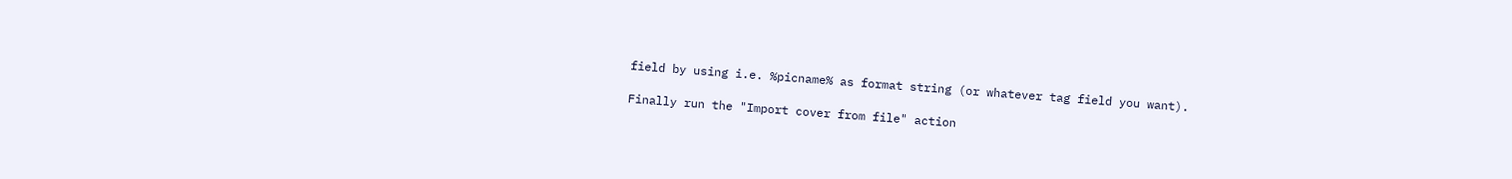field by using i.e. %picname% as format string (or whatever tag field you want).

Finally run the "Import cover from file" action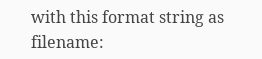with this format string as filename: